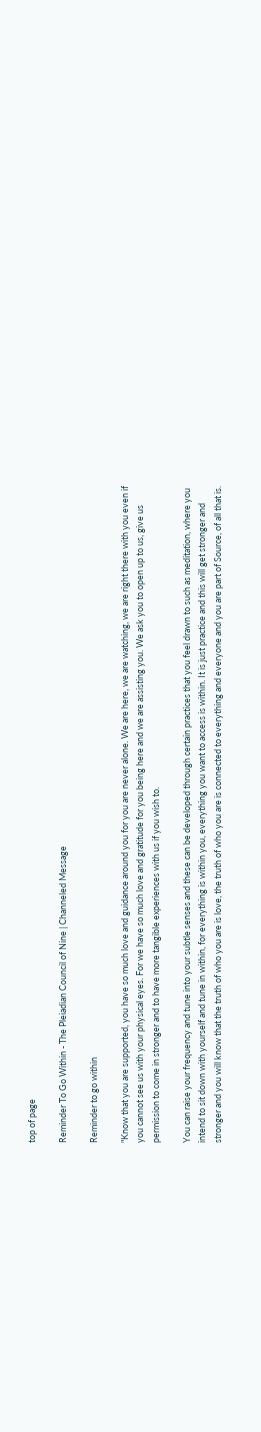top of page

Reminder To Go Within - The Pleiadian Council of Nine | Channeled Message

Reminder to go within

"Know that you are supported, you have so much love and guidance around you for you are never alone. We are here, we are watching, we are right there with you even if you cannot see us with your physical eyes. For we have so much love and gratitude for you being here and we are assisting you. We ask you to open up to us, give us permission to come in stronger and to have more tangible experiences with us if you wish to.

You can raise your frequency and tune into your subtle senses and these can be developed through certain practices that you feel drawn to such as meditation, where you intend to sit down with yourself and tune in within, for everything is within you, everything you want to access is within. It is just practice and this will get stronger and stronger and you will know that the truth of who you are is love, the truth of who you are is connected to everything and everyone and you are part of Source, of all that is.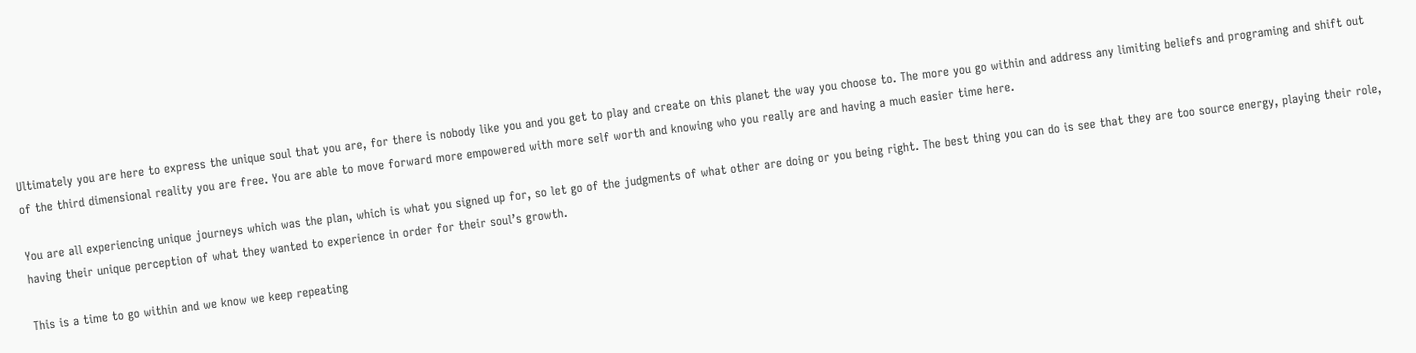Ultimately you are here to express the unique soul that you are, for there is nobody like you and you get to play and create on this planet the way you choose to. The more you go within and address any limiting beliefs and programing and shift out of the third dimensional reality you are free. You are able to move forward more empowered with more self worth and knowing who you really are and having a much easier time here.

You are all experiencing unique journeys which was the plan, which is what you signed up for, so let go of the judgments of what other are doing or you being right. The best thing you can do is see that they are too source energy, playing their role, having their unique perception of what they wanted to experience in order for their soul’s growth.

This is a time to go within and we know we keep repeating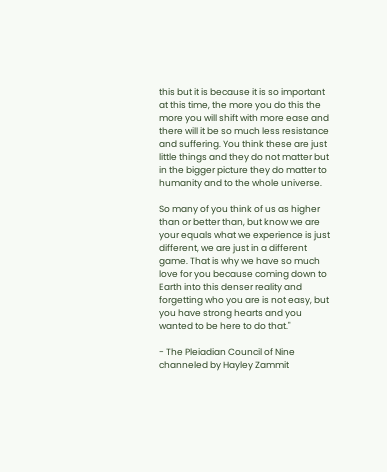this but it is because it is so important at this time, the more you do this the more you will shift with more ease and there will it be so much less resistance and suffering. You think these are just little things and they do not matter but in the bigger picture they do matter to humanity and to the whole universe.

So many of you think of us as higher than or better than, but know we are your equals what we experience is just different, we are just in a different game. That is why we have so much love for you because coming down to Earth into this denser reality and forgetting who you are is not easy, but you have strong hearts and you wanted to be here to do that."

- The Pleiadian Council of Nine channeled by Hayley Zammit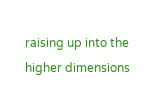raising up into the higher dimensions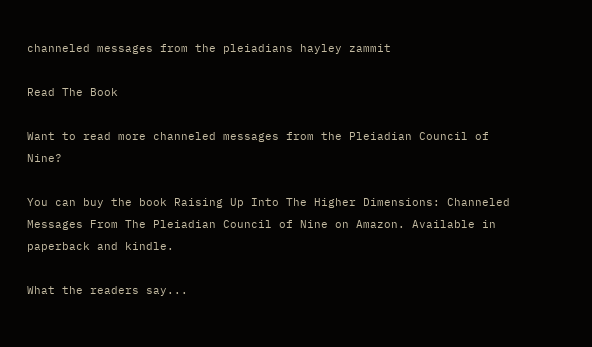channeled messages from the pleiadians hayley zammit

Read The Book

Want to read more channeled messages from the Pleiadian Council of Nine?

You can buy the book Raising Up Into The Higher Dimensions: Channeled Messages From The Pleiadian Council of Nine on Amazon. Available in paperback and kindle.

What the readers say...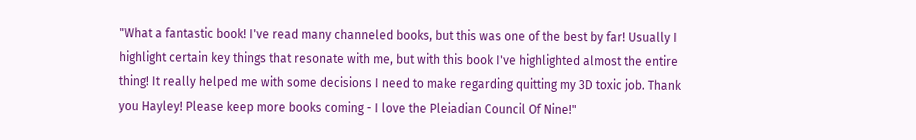"What a fantastic book! I've read many channeled books, but this was one of the best by far! Usually I highlight certain key things that resonate with me, but with this book I've highlighted almost the entire thing! It really helped me with some decisions I need to make regarding quitting my 3D toxic job. Thank you Hayley! Please keep more books coming - I love the Pleiadian Council Of Nine!"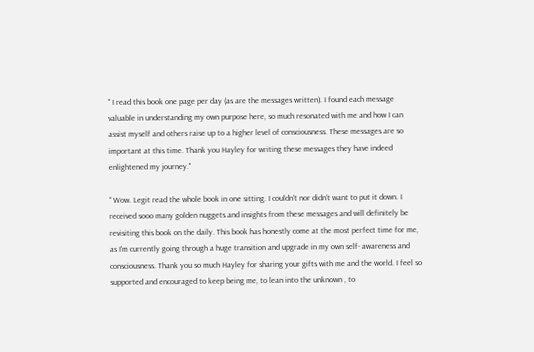" I read this book one page per day (as are the messages written). I found each message valuable in understanding my own purpose here, so much resonated with me and how I can assist myself and others raise up to a higher level of consciousness. These messages are so important at this time. Thank you Hayley for writing these messages they have indeed enlightened my journey."

" Wow. Legit read the whole book in one sitting. I couldn't nor didn't want to put it down. I received sooo many golden nuggets and insights from these messages and will definitely be revisiting this book on the daily. This book has honestly come at the most perfect time for me, as I'm currently going through a huge transition and upgrade in my own self- awareness and consciousness. Thank you so much Hayley for sharing your gifts with me and the world. I feel so supported and encouraged to keep being me, to lean into the unknown , to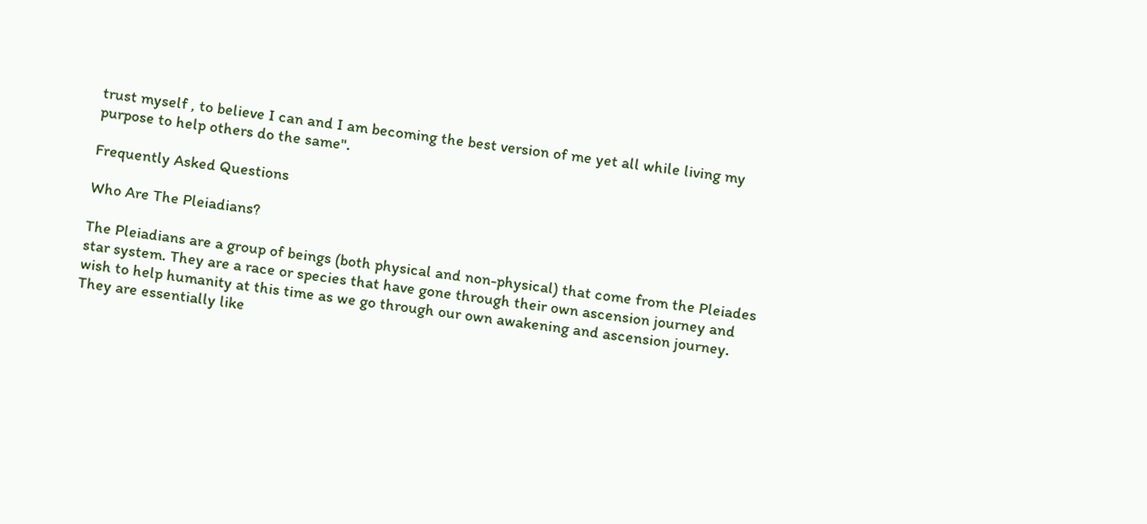trust myself , to believe I can and I am becoming the best version of me yet all while living my purpose to help others do the same".

Frequently Asked Questions

Who Are The Pleiadians?

The Pleiadians are a group of beings (both physical and non-physical) that come from the Pleiades star system. They are a race or species that have gone through their own ascension journey and wish to help humanity at this time as we go through our own awakening and ascension journey. They are essentially like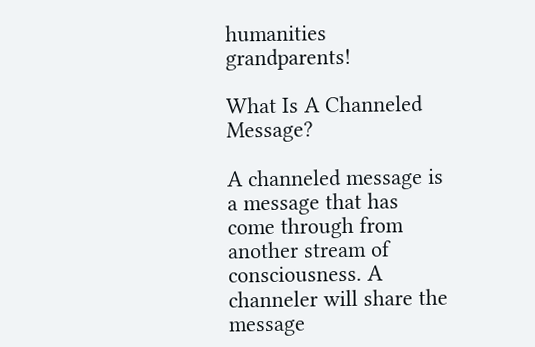humanities grandparents!

What Is A Channeled Message?

A channeled message is a message that has come through from another stream of consciousness. A channeler will share the message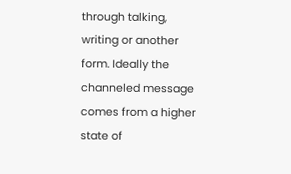through talking, writing or another form. Ideally the channeled message comes from a higher state of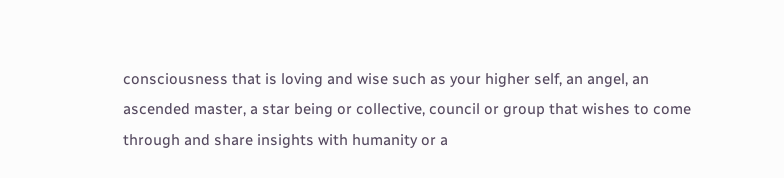consciousness that is loving and wise such as your higher self, an angel, an ascended master, a star being or collective, council or group that wishes to come through and share insights with humanity or a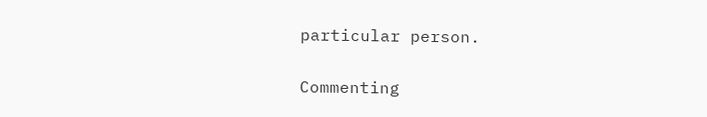particular person.


Commenting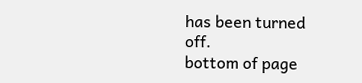has been turned off.
bottom of page